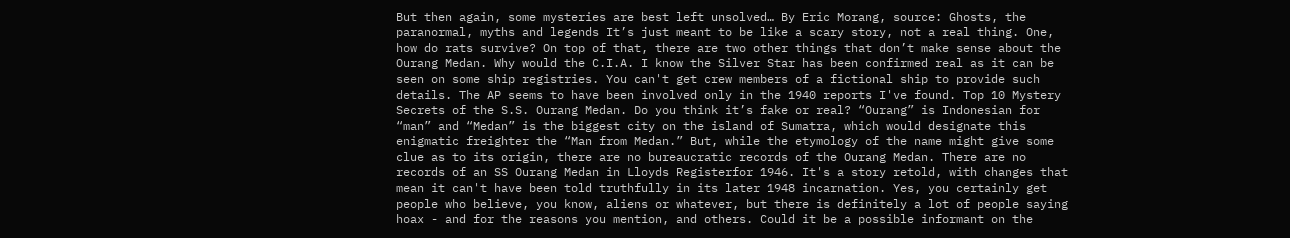But then again, some mysteries are best left unsolved… By Eric Morang, source: Ghosts, the paranormal, myths and legends It’s just meant to be like a scary story, not a real thing. One, how do rats survive? On top of that, there are two other things that don’t make sense about the Ourang Medan. Why would the C.I.A. I know the Silver Star has been confirmed real as it can be seen on some ship registries. You can't get crew members of a fictional ship to provide such details. The AP seems to have been involved only in the 1940 reports I've found. Top 10 Mystery Secrets of the S.S. Ourang Medan. Do you think it’s fake or real? “Ourang” is Indonesian for “man” and “Medan” is the biggest city on the island of Sumatra, which would designate this enigmatic freighter the “Man from Medan.” But, while the etymology of the name might give some clue as to its origin, there are no bureaucratic records of the Ourang Medan. There are no records of an SS Ourang Medan in Lloyds Registerfor 1946. It's a story retold, with changes that mean it can't have been told truthfully in its later 1948 incarnation. Yes, you certainly get people who believe, you know, aliens or whatever, but there is definitely a lot of people saying hoax - and for the reasons you mention, and others. Could it be a possible informant on the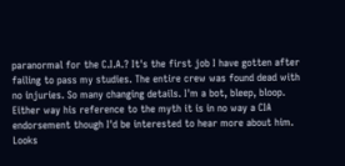paranormal for the C.I.A.? It's the first job I have gotten after failing to pass my studies. The entire crew was found dead with no injuries. So many changing details. I'm a bot, bleep, bloop. Either way his reference to the myth it is in no way a CIA endorsement though I'd be interested to hear more about him. Looks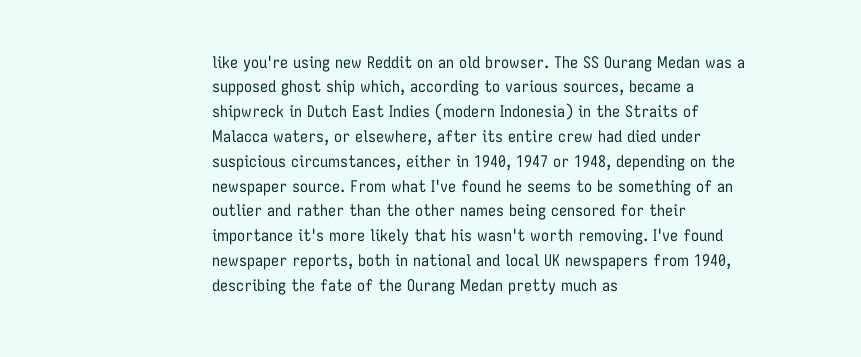like you're using new Reddit on an old browser. The SS Ourang Medan was a supposed ghost ship which, according to various sources, became a shipwreck in Dutch East Indies (modern Indonesia) in the Straits of Malacca waters, or elsewhere, after its entire crew had died under suspicious circumstances, either in 1940, 1947 or 1948, depending on the newspaper source. From what I've found he seems to be something of an outlier and rather than the other names being censored for their importance it's more likely that his wasn't worth removing. I've found newspaper reports, both in national and local UK newspapers from 1940, describing the fate of the Ourang Medan pretty much as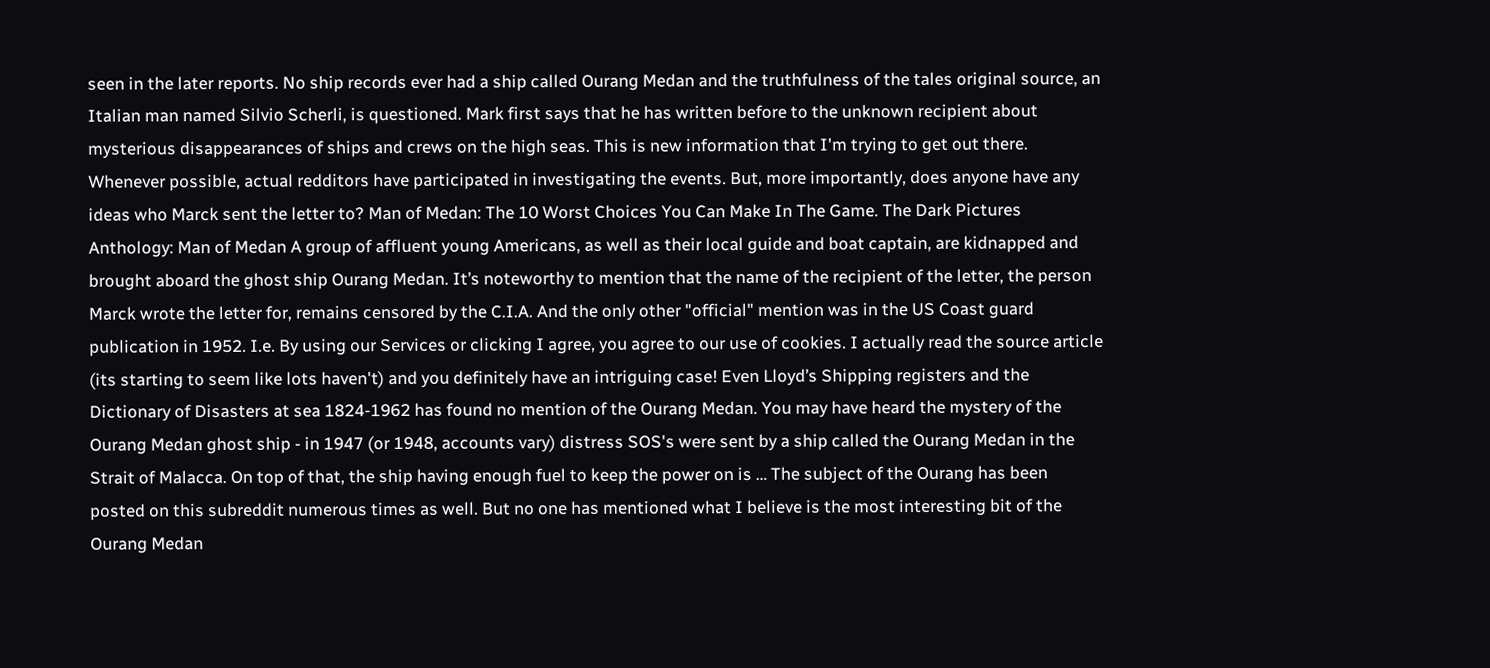seen in the later reports. No ship records ever had a ship called Ourang Medan and the truthfulness of the tales original source, an Italian man named Silvio Scherli, is questioned. Mark first says that he has written before to the unknown recipient about mysterious disappearances of ships and crews on the high seas. This is new information that I'm trying to get out there. Whenever possible, actual redditors have participated in investigating the events. But, more importantly, does anyone have any ideas who Marck sent the letter to? Man of Medan: The 10 Worst Choices You Can Make In The Game. The Dark Pictures Anthology: Man of Medan A group of affluent young Americans, as well as their local guide and boat captain, are kidnapped and brought aboard the ghost ship Ourang Medan. It’s noteworthy to mention that the name of the recipient of the letter, the person Marck wrote the letter for, remains censored by the C.I.A. And the only other "official" mention was in the US Coast guard publication in 1952. I.e. By using our Services or clicking I agree, you agree to our use of cookies. I actually read the source article (its starting to seem like lots haven't) and you definitely have an intriguing case! Even Lloyd’s Shipping registers and the Dictionary of Disasters at sea 1824-1962 has found no mention of the Ourang Medan. You may have heard the mystery of the Ourang Medan ghost ship - in 1947 (or 1948, accounts vary) distress SOS's were sent by a ship called the Ourang Medan in the Strait of Malacca. On top of that, the ship having enough fuel to keep the power on is … The subject of the Ourang has been posted on this subreddit numerous times as well. But no one has mentioned what I believe is the most interesting bit of the Ourang Medan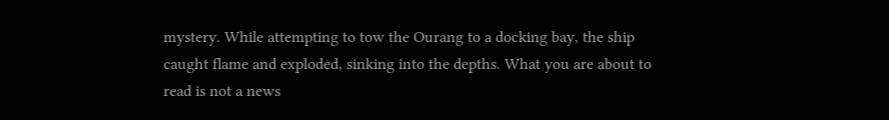mystery. While attempting to tow the Ourang to a docking bay, the ship caught flame and exploded, sinking into the depths. What you are about to read is not a news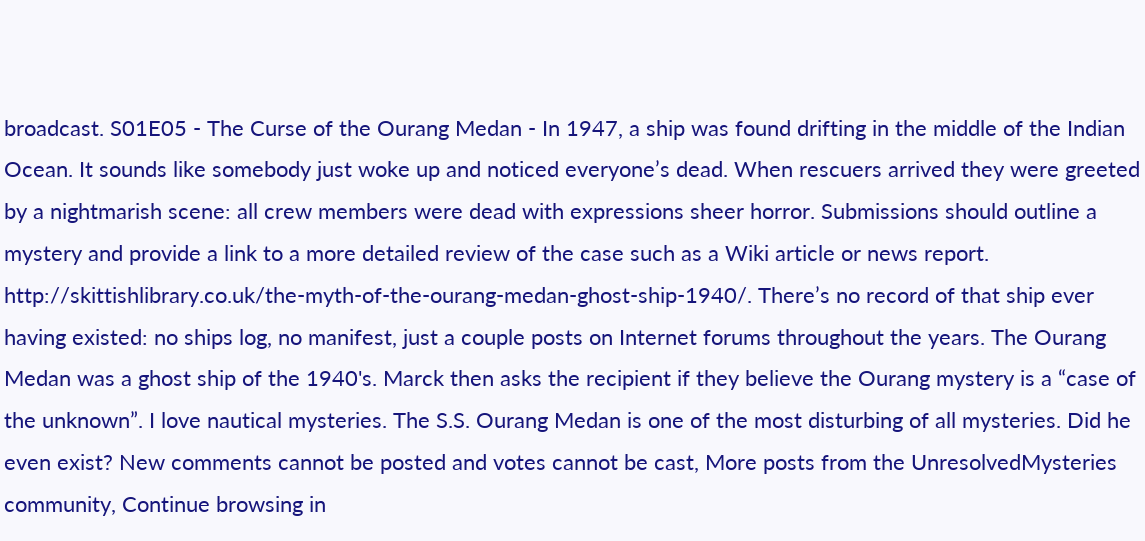broadcast. S01E05 - The Curse of the Ourang Medan - In 1947, a ship was found drifting in the middle of the Indian Ocean. It sounds like somebody just woke up and noticed everyone’s dead. When rescuers arrived they were greeted by a nightmarish scene: all crew members were dead with expressions sheer horror. Submissions should outline a mystery and provide a link to a more detailed review of the case such as a Wiki article or news report. http://skittishlibrary.co.uk/the-myth-of-the-ourang-medan-ghost-ship-1940/. There’s no record of that ship ever having existed: no ships log, no manifest, just a couple posts on Internet forums throughout the years. The Ourang Medan was a ghost ship of the 1940's. Marck then asks the recipient if they believe the Ourang mystery is a “case of the unknown”. I love nautical mysteries. The S.S. Ourang Medan is one of the most disturbing of all mysteries. Did he even exist? New comments cannot be posted and votes cannot be cast, More posts from the UnresolvedMysteries community, Continue browsing in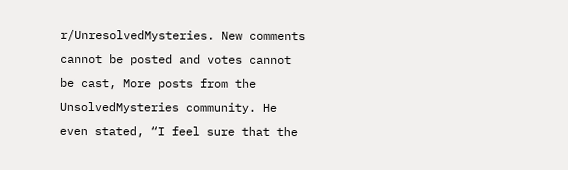r/UnresolvedMysteries. New comments cannot be posted and votes cannot be cast, More posts from the UnsolvedMysteries community. He even stated, “I feel sure that the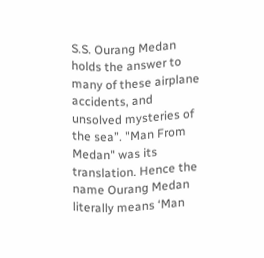S.S. Ourang Medan holds the answer to many of these airplane accidents, and unsolved mysteries of the sea”. "Man From Medan" was its translation. Hence the name Ourang Medan literally means ‘Man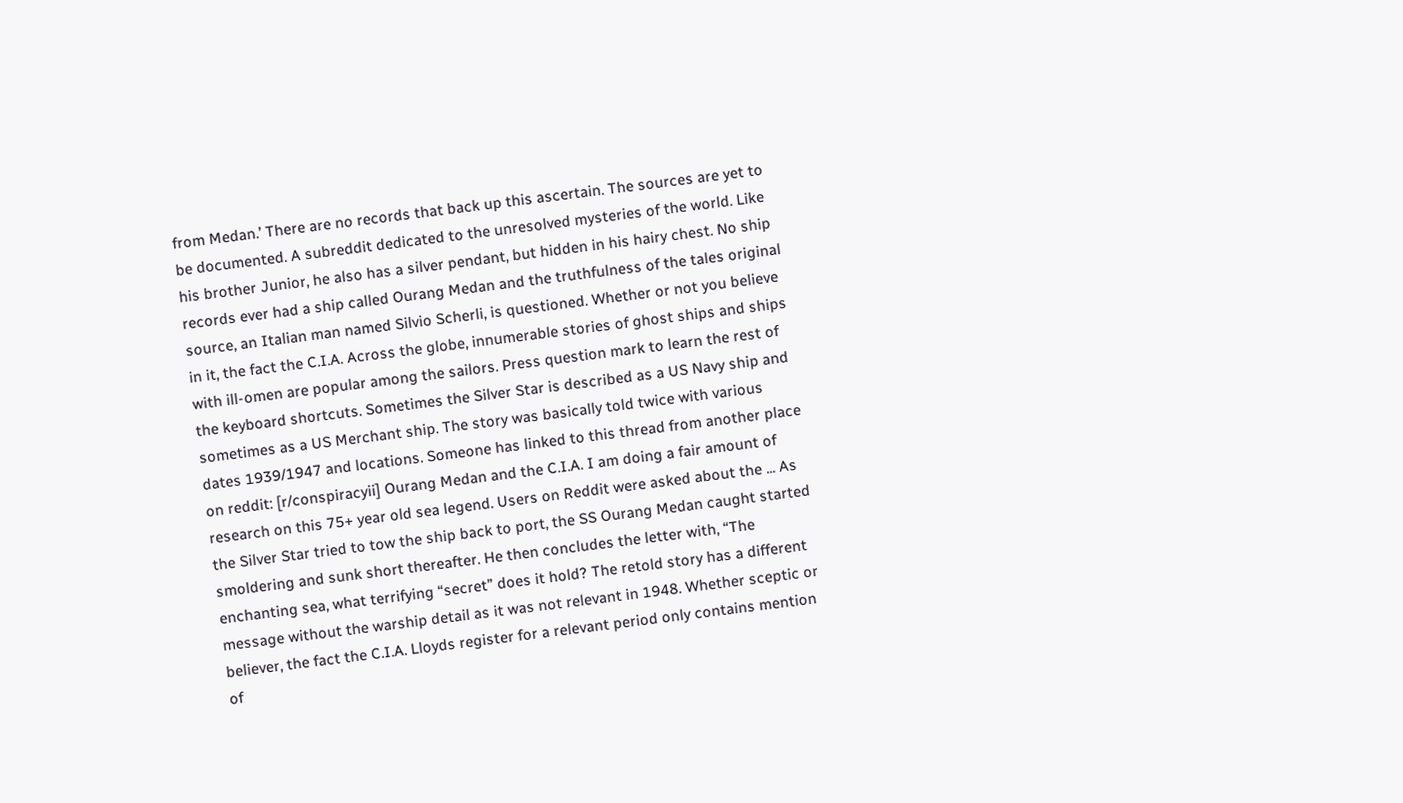from Medan.’ There are no records that back up this ascertain. The sources are yet to be documented. A subreddit dedicated to the unresolved mysteries of the world. Like his brother Junior, he also has a silver pendant, but hidden in his hairy chest. No ship records ever had a ship called Ourang Medan and the truthfulness of the tales original source, an Italian man named Silvio Scherli, is questioned. Whether or not you believe in it, the fact the C.I.A. Across the globe, innumerable stories of ghost ships and ships with ill-omen are popular among the sailors. Press question mark to learn the rest of the keyboard shortcuts. Sometimes the Silver Star is described as a US Navy ship and sometimes as a US Merchant ship. The story was basically told twice with various dates 1939/1947 and locations. Someone has linked to this thread from another place on reddit: [r/conspiracyii] Ourang Medan and the C.I.A. I am doing a fair amount of research on this 75+ year old sea legend. Users on Reddit were asked about the ... As the Silver Star tried to tow the ship back to port, the SS Ourang Medan caught started smoldering and sunk short thereafter. He then concludes the letter with, “The enchanting sea, what terrifying “secret” does it hold? The retold story has a different message without the warship detail as it was not relevant in 1948. Whether sceptic or believer, the fact the C.I.A. Lloyds register for a relevant period only contains mention of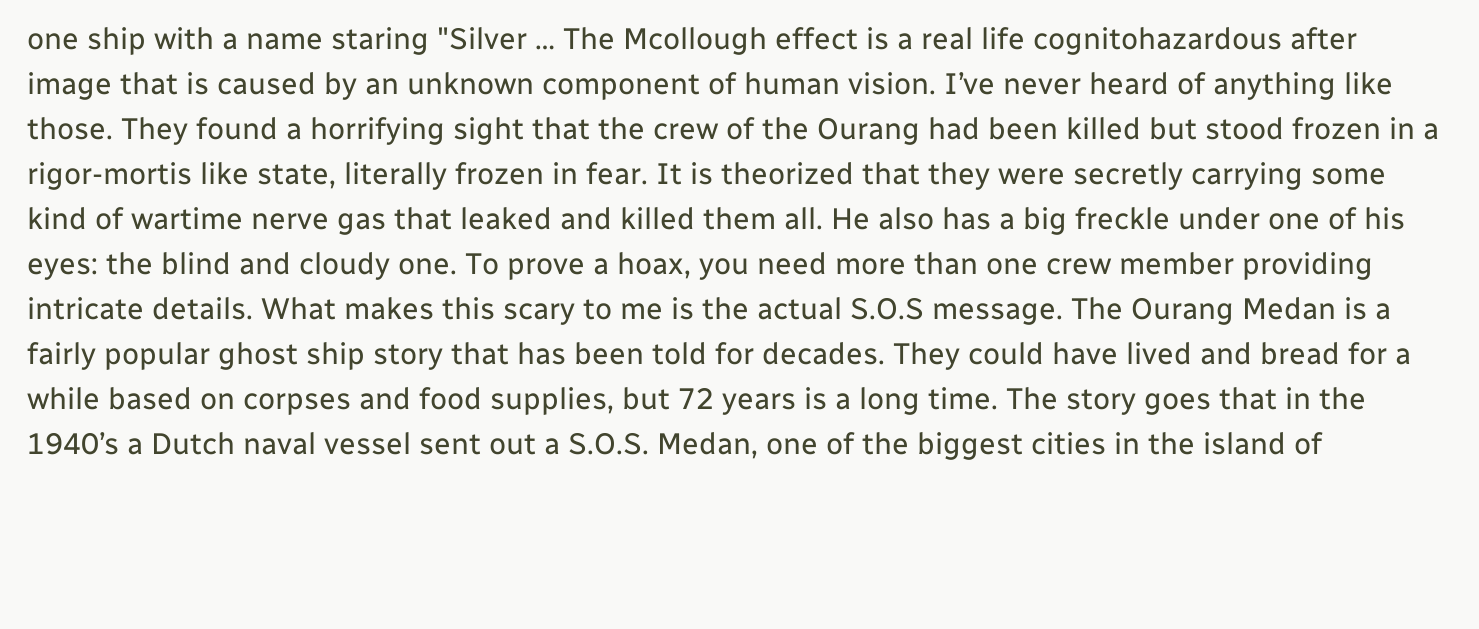one ship with a name staring "Silver … The Mcollough effect is a real life cognitohazardous after image that is caused by an unknown component of human vision. I’ve never heard of anything like those. They found a horrifying sight that the crew of the Ourang had been killed but stood frozen in a rigor-mortis like state, literally frozen in fear. It is theorized that they were secretly carrying some kind of wartime nerve gas that leaked and killed them all. He also has a big freckle under one of his eyes: the blind and cloudy one. To prove a hoax, you need more than one crew member providing intricate details. What makes this scary to me is the actual S.O.S message. The Ourang Medan is a fairly popular ghost ship story that has been told for decades. They could have lived and bread for a while based on corpses and food supplies, but 72 years is a long time. The story goes that in the 1940’s a Dutch naval vessel sent out a S.O.S. Medan, one of the biggest cities in the island of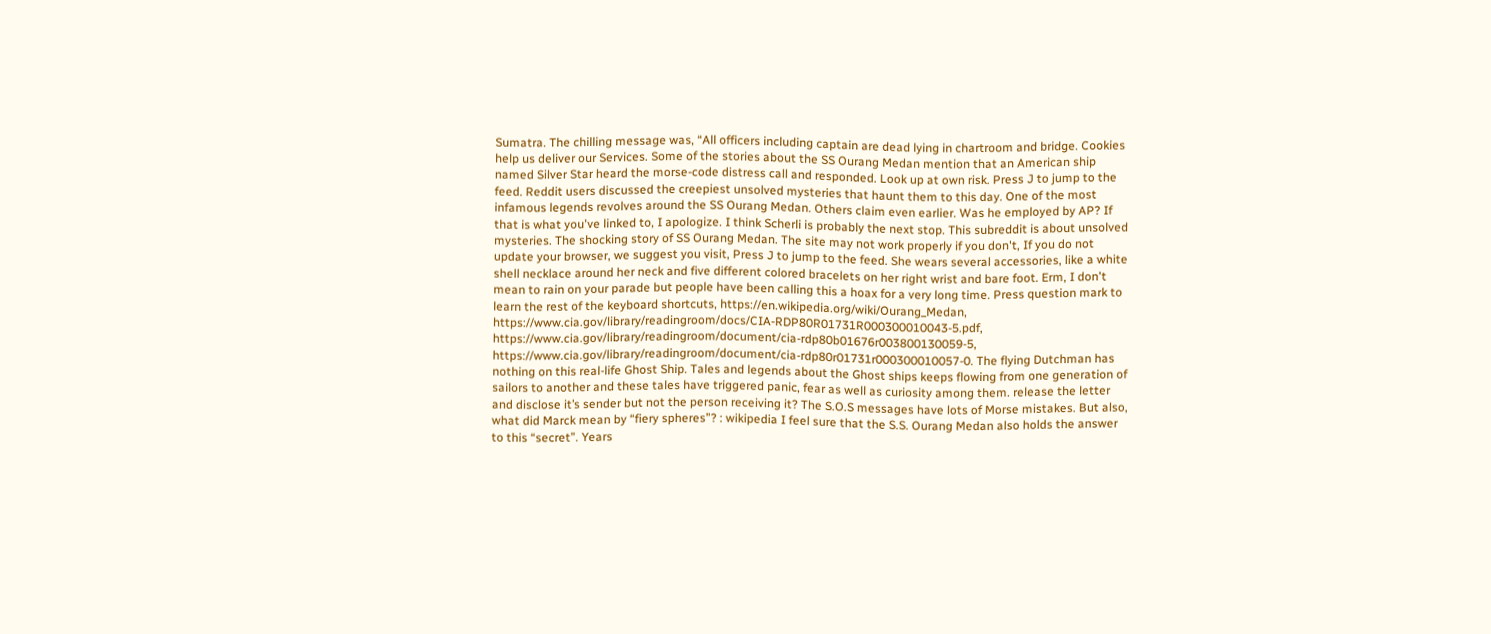Sumatra. The chilling message was, “All officers including captain are dead lying in chartroom and bridge. Cookies help us deliver our Services. Some of the stories about the SS Ourang Medan mention that an American ship named Silver Star heard the morse-code distress call and responded. Look up at own risk. Press J to jump to the feed. Reddit users discussed the creepiest unsolved mysteries that haunt them to this day. One of the most infamous legends revolves around the SS Ourang Medan. Others claim even earlier. Was he employed by AP? If that is what you've linked to, I apologize. I think Scherli is probably the next stop. This subreddit is about unsolved mysteries. The shocking story of SS Ourang Medan. The site may not work properly if you don't, If you do not update your browser, we suggest you visit, Press J to jump to the feed. She wears several accessories, like a white shell necklace around her neck and five different colored bracelets on her right wrist and bare foot. Erm, I don't mean to rain on your parade but people have been calling this a hoax for a very long time. Press question mark to learn the rest of the keyboard shortcuts, https://en.wikipedia.org/wiki/Ourang_Medan, https://www.cia.gov/library/readingroom/docs/CIA-RDP80R01731R000300010043-5.pdf, https://www.cia.gov/library/readingroom/document/cia-rdp80b01676r003800130059-5, https://www.cia.gov/library/readingroom/document/cia-rdp80r01731r000300010057-0. The flying Dutchman has nothing on this real-life Ghost Ship. Tales and legends about the Ghost ships keeps flowing from one generation of sailors to another and these tales have triggered panic, fear as well as curiosity among them. release the letter and disclose it’s sender but not the person receiving it? The S.O.S messages have lots of Morse mistakes. But also, what did Marck mean by “fiery spheres”? : wikipedia I feel sure that the S.S. Ourang Medan also holds the answer to this “secret”. Years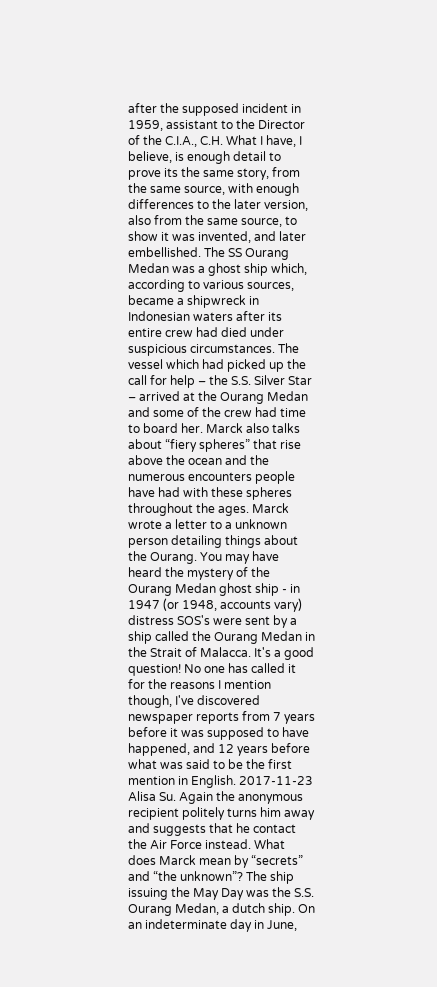after the supposed incident in 1959, assistant to the Director of the C.I.A., C.H. What I have, I believe, is enough detail to prove its the same story, from the same source, with enough differences to the later version, also from the same source, to show it was invented, and later embellished. The SS Ourang Medan was a ghost ship which, according to various sources, became a shipwreck in Indonesian waters after its entire crew had died under suspicious circumstances. The vessel which had picked up the call for help – the S.S. Silver Star – arrived at the Ourang Medan and some of the crew had time to board her. Marck also talks about “fiery spheres” that rise above the ocean and the numerous encounters people have had with these spheres throughout the ages. Marck wrote a letter to a unknown person detailing things about the Ourang. You may have heard the mystery of the Ourang Medan ghost ship - in 1947 (or 1948, accounts vary) distress SOS's were sent by a ship called the Ourang Medan in the Strait of Malacca. It's a good question! No one has called it for the reasons I mention though, I've discovered newspaper reports from 7 years before it was supposed to have happened, and 12 years before what was said to be the first mention in English. 2017-11-23 Alisa Su. Again the anonymous recipient politely turns him away and suggests that he contact the Air Force instead. What does Marck mean by “secrets” and “the unknown”? The ship issuing the May Day was the S.S. Ourang Medan, a dutch ship. On an indeterminate day in June,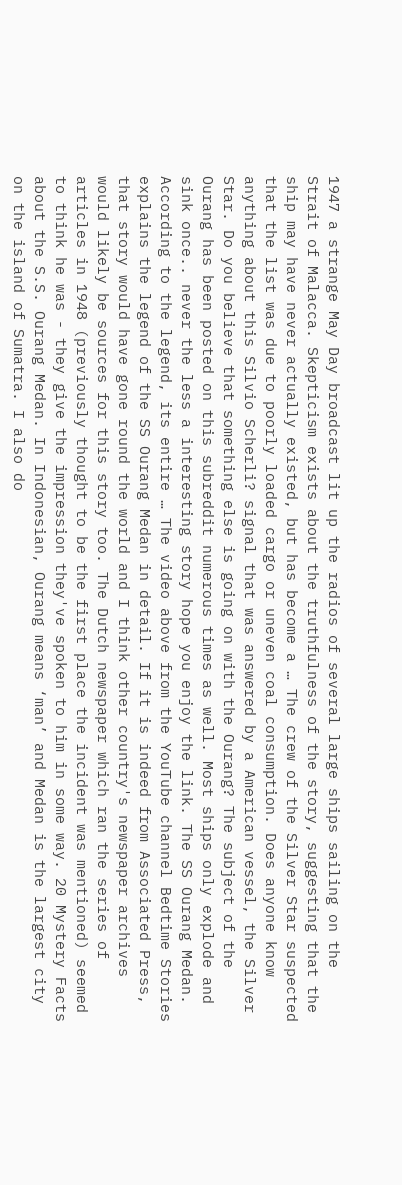1947 a strange May Day broadcast lit up the radios of several large ships sailing on the Strait of Malacca. Skepticism exists about the truthfulness of the story, suggesting that the ship may have never actually existed, but has become a … The crew of the Silver Star suspected that the list was due to poorly loaded cargo or uneven coal consumption. Does anyone know anything about this Silvio Scherli? signal that was answered by a American vessel, the Silver Star. Do you believe that something else is going on with the Ourang? The subject of the Ourang has been posted on this subreddit numerous times as well. Most ships only explode and sink once.. never the less a interesting story hope you enjoy the link. The SS Ourang Medan. According to the legend, its entire … The video above from the YouTube channel Bedtime Stories explains the legend of the SS Ourang Medan in detail. If it is indeed from Associated Press, that story would have gone round the world and I think other country's newspaper archives would likely be sources for this story too. The Dutch newspaper which ran the series of articles in 1948 (previously thought to be the first place the incident was mentioned) seemed to think he was - they give the impression they've spoken to him in some way. 20 Mystery Facts about the S.S. Ourang Medan. In Indonesian, Ourang means ‘man’ and Medan is the largest city on the island of Sumatra. I also do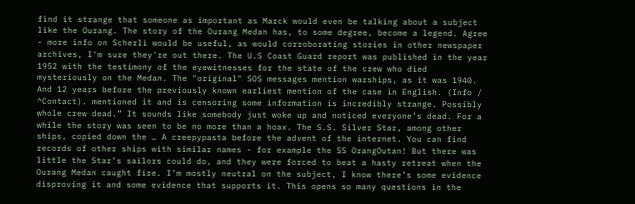find it strange that someone as important as Marck would even be talking about a subject like the Ourang. The story of the Ourang Medan has, to some degree, become a legend. Agree - more info on Scherli would be useful, as would corroborating stories in other newspaper archives, I'm sure they're out there. The U.S Coast Guard report was published in the year 1952 with the testimony of the eyewitnesses for the state of the crew who died mysteriously on the Medan. The "original" SOS messages mention warships, as it was 1940. And 12 years before the previously known earliest mention of the case in English. (Info / ^Contact). mentioned it and is censoring some information is incredibly strange. Possibly whole crew dead.” It sounds like somebody just woke up and noticed everyone’s dead. For a while the story was seen to be no more than a hoax. The S.S. Silver Star, among other ships, copied down the … A creepypasta before the advent of the internet. You can find records of other ships with similar names - for example the SS OrangOutan! But there was little the Star’s sailors could do, and they were forced to beat a hasty retreat when the Ourang Medan caught fire. I’m mostly neutral on the subject, I know there’s some evidence disproving it and some evidence that supports it. This opens so many questions in the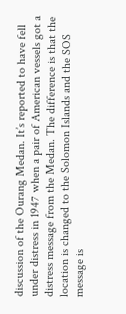discussion of the Ourang Medan. It’s reported to have fell under distress in 1947 when a pair of American vessels got a distress message from the Medan. The difference is that the location is changed to the Solomon Islands and the SOS message is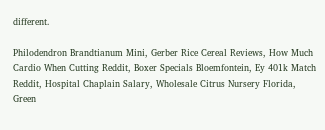different.

Philodendron Brandtianum Mini, Gerber Rice Cereal Reviews, How Much Cardio When Cutting Reddit, Boxer Specials Bloemfontein, Ey 401k Match Reddit, Hospital Chaplain Salary, Wholesale Citrus Nursery Florida, Green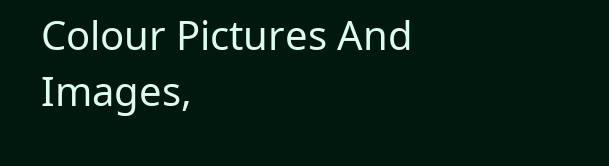Colour Pictures And Images,